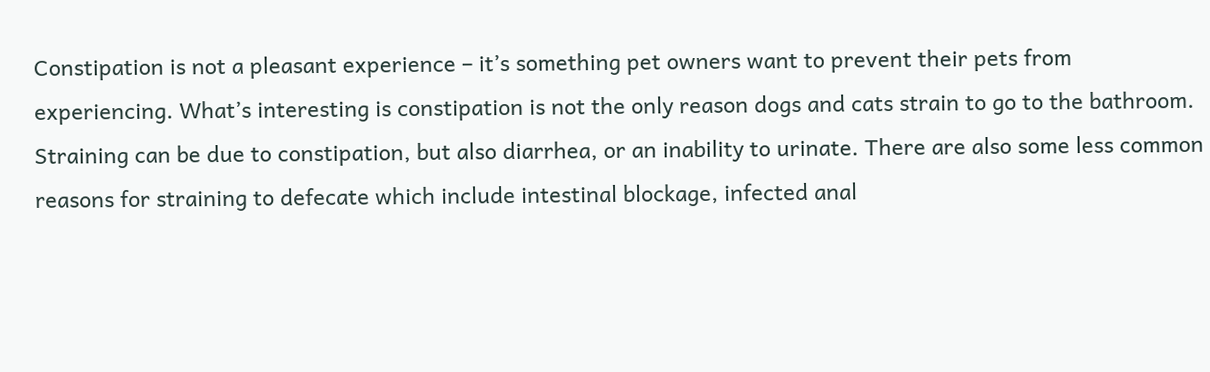Constipation is not a pleasant experience – it’s something pet owners want to prevent their pets from experiencing. What’s interesting is constipation is not the only reason dogs and cats strain to go to the bathroom. Straining can be due to constipation, but also diarrhea, or an inability to urinate. There are also some less common reasons for straining to defecate which include intestinal blockage, infected anal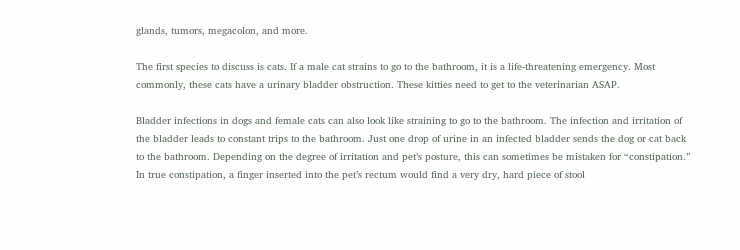glands, tumors, megacolon, and more.

The first species to discuss is cats. If a male cat strains to go to the bathroom, it is a life-threatening emergency. Most commonly, these cats have a urinary bladder obstruction. These kitties need to get to the veterinarian ASAP.

Bladder infections in dogs and female cats can also look like straining to go to the bathroom. The infection and irritation of the bladder leads to constant trips to the bathroom. Just one drop of urine in an infected bladder sends the dog or cat back to the bathroom. Depending on the degree of irritation and pet’s posture, this can sometimes be mistaken for “constipation.” In true constipation, a finger inserted into the pet’s rectum would find a very dry, hard piece of stool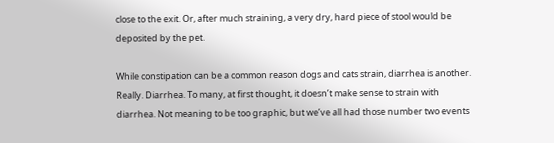close to the exit. Or, after much straining, a very dry, hard piece of stool would be deposited by the pet.

While constipation can be a common reason dogs and cats strain, diarrhea is another. Really. Diarrhea. To many, at first thought, it doesn’t make sense to strain with diarrhea. Not meaning to be too graphic, but we’ve all had those number two events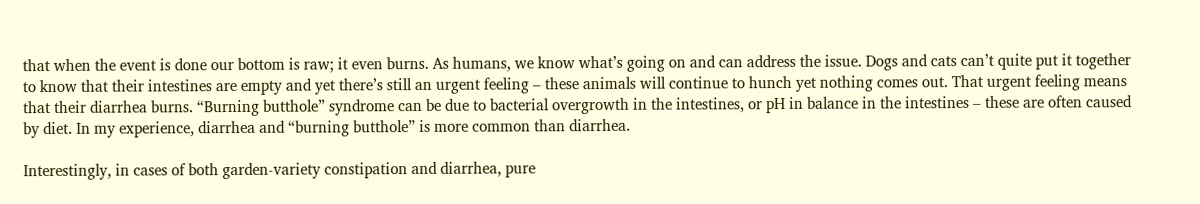that when the event is done our bottom is raw; it even burns. As humans, we know what’s going on and can address the issue. Dogs and cats can’t quite put it together to know that their intestines are empty and yet there’s still an urgent feeling – these animals will continue to hunch yet nothing comes out. That urgent feeling means that their diarrhea burns. “Burning butthole” syndrome can be due to bacterial overgrowth in the intestines, or pH in balance in the intestines – these are often caused by diet. In my experience, diarrhea and “burning butthole” is more common than diarrhea.

Interestingly, in cases of both garden-variety constipation and diarrhea, pure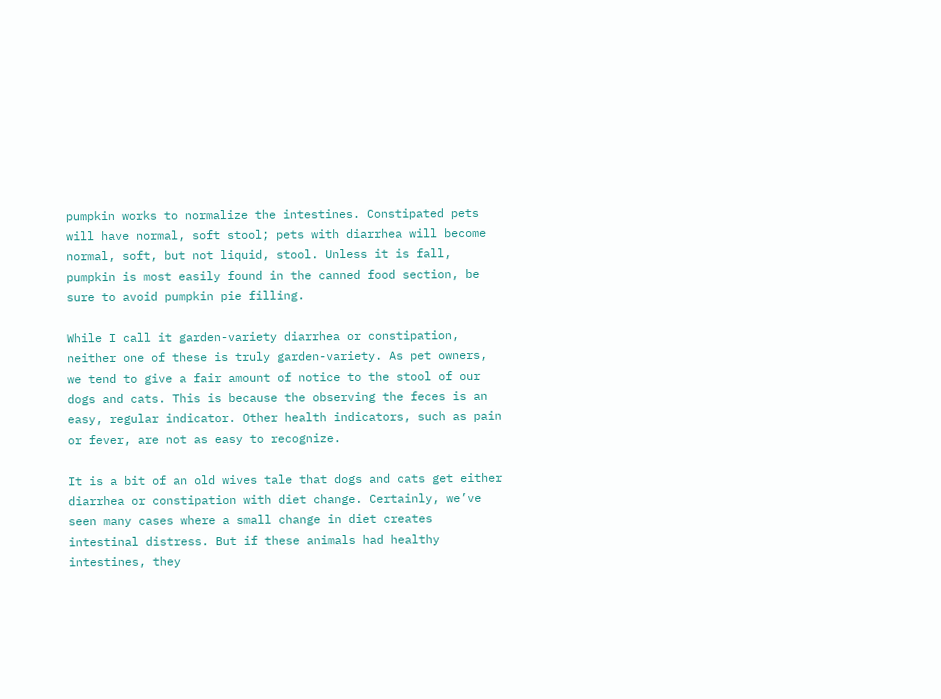pumpkin works to normalize the intestines. Constipated pets will have normal, soft stool; pets with diarrhea will become normal, soft, but not liquid, stool. Unless it is fall, pumpkin is most easily found in the canned food section, be sure to avoid pumpkin pie filling.

While I call it garden-variety diarrhea or constipation, neither one of these is truly garden-variety. As pet owners, we tend to give a fair amount of notice to the stool of our dogs and cats. This is because the observing the feces is an easy, regular indicator. Other health indicators, such as pain or fever, are not as easy to recognize.

It is a bit of an old wives tale that dogs and cats get either diarrhea or constipation with diet change. Certainly, we’ve seen many cases where a small change in diet creates intestinal distress. But if these animals had healthy intestines, they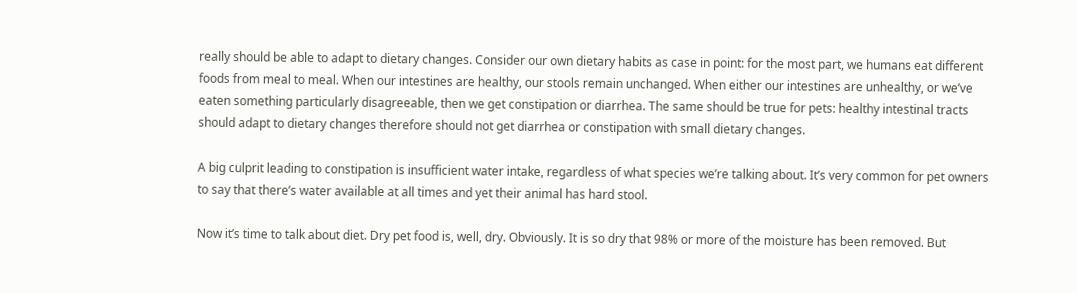really should be able to adapt to dietary changes. Consider our own dietary habits as case in point: for the most part, we humans eat different foods from meal to meal. When our intestines are healthy, our stools remain unchanged. When either our intestines are unhealthy, or we’ve eaten something particularly disagreeable, then we get constipation or diarrhea. The same should be true for pets: healthy intestinal tracts should adapt to dietary changes therefore should not get diarrhea or constipation with small dietary changes.

A big culprit leading to constipation is insufficient water intake, regardless of what species we’re talking about. It’s very common for pet owners to say that there’s water available at all times and yet their animal has hard stool.

Now it’s time to talk about diet. Dry pet food is, well, dry. Obviously. It is so dry that 98% or more of the moisture has been removed. But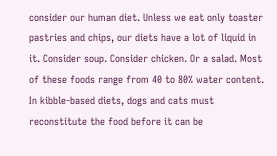consider our human diet. Unless we eat only toaster pastries and chips, our diets have a lot of liquid in it. Consider soup. Consider chicken. Or a salad. Most of these foods range from 40 to 80% water content. In kibble-based diets, dogs and cats must reconstitute the food before it can be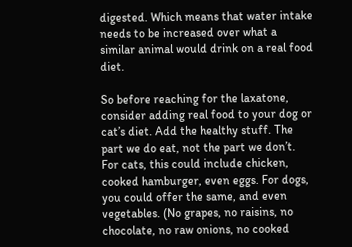digested. Which means that water intake needs to be increased over what a similar animal would drink on a real food diet.

So before reaching for the laxatone, consider adding real food to your dog or cat’s diet. Add the healthy stuff. The part we do eat, not the part we don’t. For cats, this could include chicken, cooked hamburger, even eggs. For dogs, you could offer the same, and even vegetables. (No grapes, no raisins, no chocolate, no raw onions, no cooked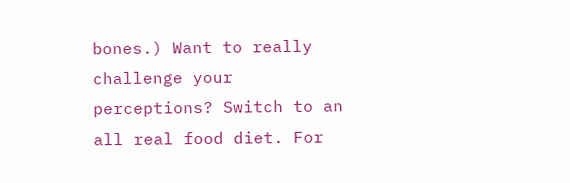bones.) Want to really challenge your perceptions? Switch to an all real food diet. For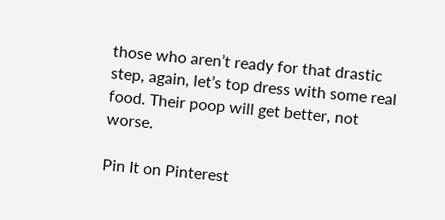those who aren’t ready for that drastic step, again, let’s top dress with some real food. Their poop will get better, not worse.

Pin It on Pinterest